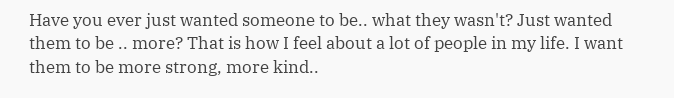Have you ever just wanted someone to be.. what they wasn't? Just wanted them to be .. more? That is how I feel about a lot of people in my life. I want them to be more strong, more kind..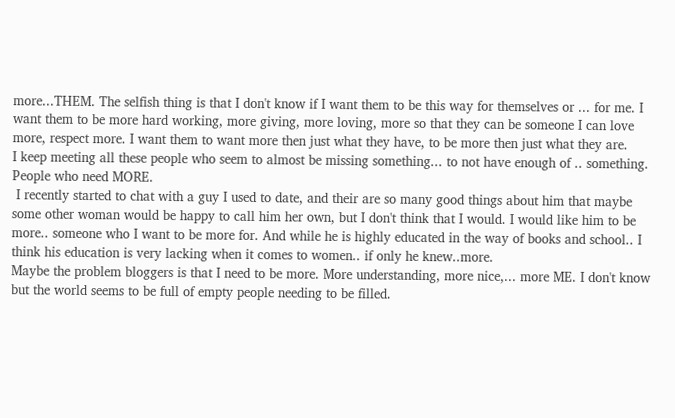more...THEM. The selfish thing is that I don't know if I want them to be this way for themselves or ... for me. I want them to be more hard working, more giving, more loving, more so that they can be someone I can love more, respect more. I want them to want more then just what they have, to be more then just what they are.
I keep meeting all these people who seem to almost be missing something... to not have enough of .. something. People who need MORE.
 I recently started to chat with a guy I used to date, and their are so many good things about him that maybe some other woman would be happy to call him her own, but I don't think that I would. I would like him to be more.. someone who I want to be more for. And while he is highly educated in the way of books and school.. I think his education is very lacking when it comes to women.. if only he knew..more.
Maybe the problem bloggers is that I need to be more. More understanding, more nice,... more ME. I don't know but the world seems to be full of empty people needing to be filled.